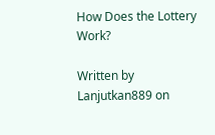How Does the Lottery Work?

Written by Lanjutkan889 on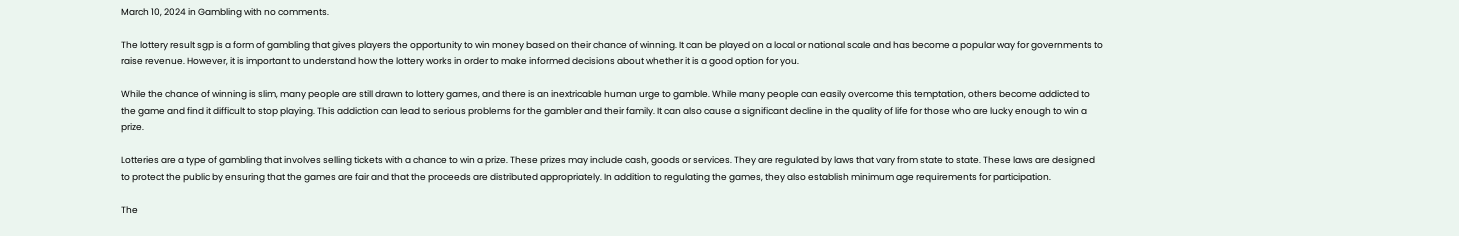March 10, 2024 in Gambling with no comments.

The lottery result sgp is a form of gambling that gives players the opportunity to win money based on their chance of winning. It can be played on a local or national scale and has become a popular way for governments to raise revenue. However, it is important to understand how the lottery works in order to make informed decisions about whether it is a good option for you.

While the chance of winning is slim, many people are still drawn to lottery games, and there is an inextricable human urge to gamble. While many people can easily overcome this temptation, others become addicted to the game and find it difficult to stop playing. This addiction can lead to serious problems for the gambler and their family. It can also cause a significant decline in the quality of life for those who are lucky enough to win a prize.

Lotteries are a type of gambling that involves selling tickets with a chance to win a prize. These prizes may include cash, goods or services. They are regulated by laws that vary from state to state. These laws are designed to protect the public by ensuring that the games are fair and that the proceeds are distributed appropriately. In addition to regulating the games, they also establish minimum age requirements for participation.

The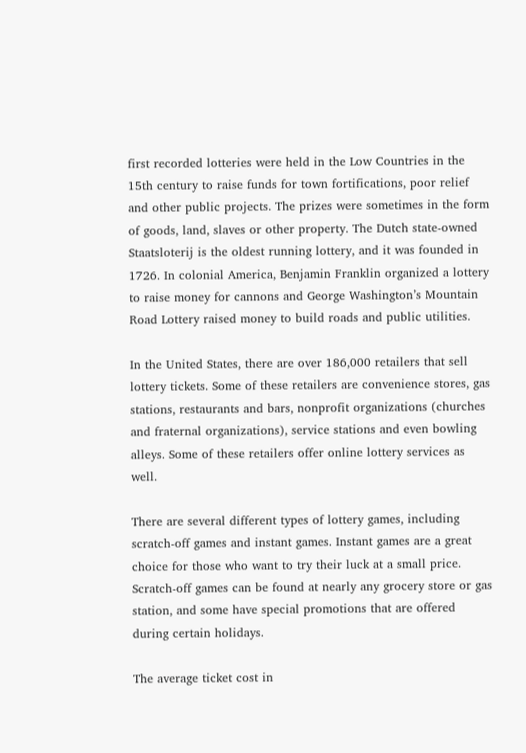first recorded lotteries were held in the Low Countries in the 15th century to raise funds for town fortifications, poor relief and other public projects. The prizes were sometimes in the form of goods, land, slaves or other property. The Dutch state-owned Staatsloterij is the oldest running lottery, and it was founded in 1726. In colonial America, Benjamin Franklin organized a lottery to raise money for cannons and George Washington’s Mountain Road Lottery raised money to build roads and public utilities.

In the United States, there are over 186,000 retailers that sell lottery tickets. Some of these retailers are convenience stores, gas stations, restaurants and bars, nonprofit organizations (churches and fraternal organizations), service stations and even bowling alleys. Some of these retailers offer online lottery services as well.

There are several different types of lottery games, including scratch-off games and instant games. Instant games are a great choice for those who want to try their luck at a small price. Scratch-off games can be found at nearly any grocery store or gas station, and some have special promotions that are offered during certain holidays.

The average ticket cost in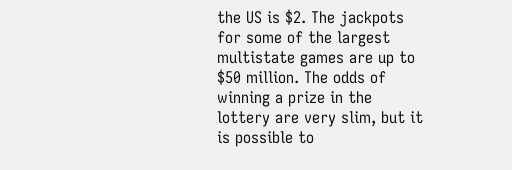the US is $2. The jackpots for some of the largest multistate games are up to $50 million. The odds of winning a prize in the lottery are very slim, but it is possible to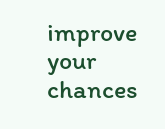improve your chances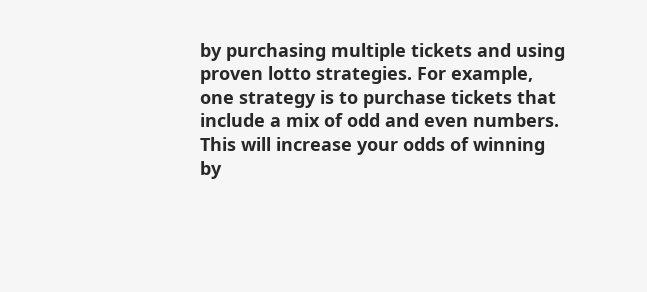by purchasing multiple tickets and using proven lotto strategies. For example, one strategy is to purchase tickets that include a mix of odd and even numbers. This will increase your odds of winning by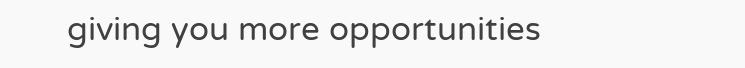giving you more opportunities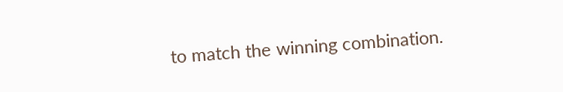to match the winning combination.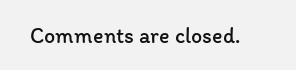Comments are closed.